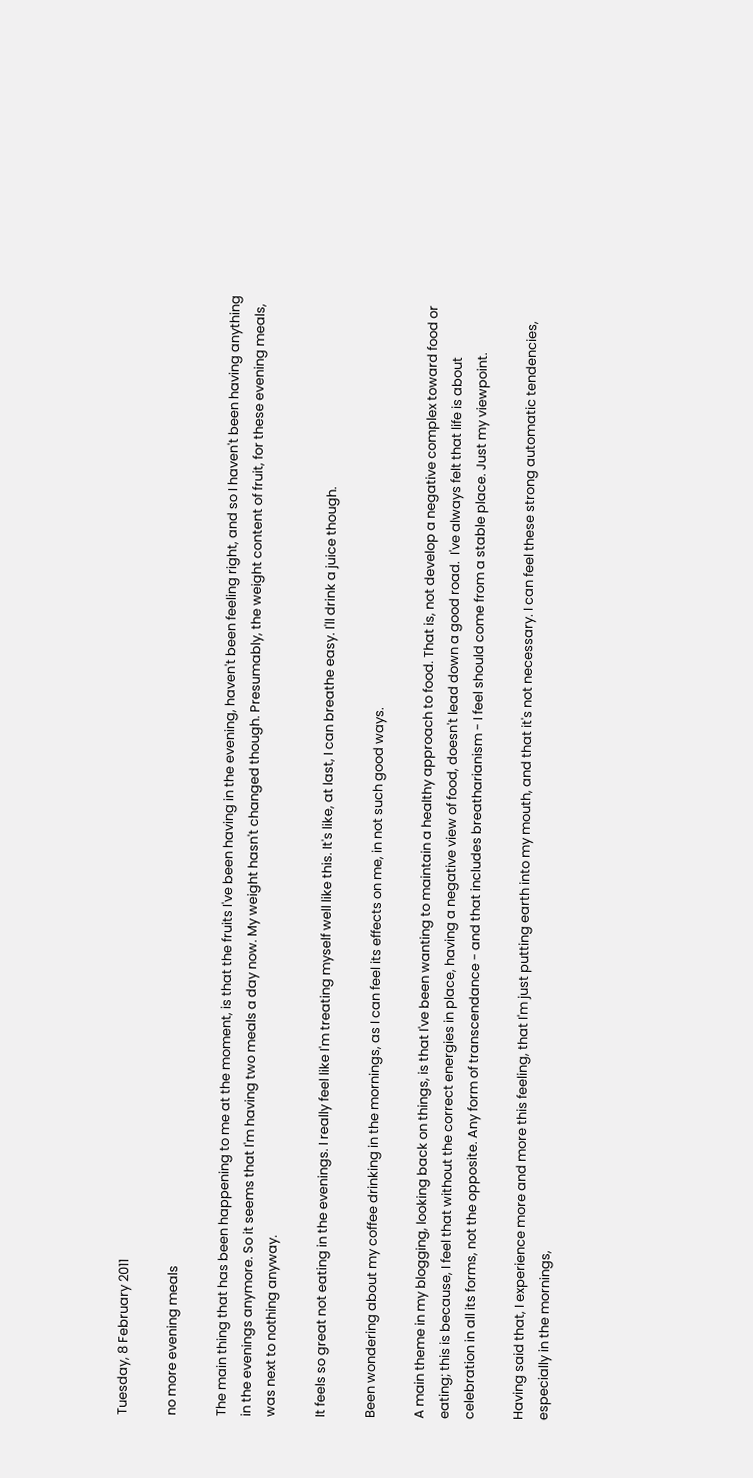Tuesday, 8 February 2011

no more evening meals

The main thing that has been happening to me at the moment, is that the fruits I've been having in the evening, haven't been feeling right, and so I haven't been having anything in the evenings anymore. So it seems that I'm having two meals a day now. My weight hasn't changed though. Presumably, the weight content of fruit, for these evening meals, was next to nothing anyway.

It feels so great not eating in the evenings. I really feel like I'm treating myself well like this. It's like, at last, I can breathe easy. I'll drink a juice though.

Been wondering about my coffee drinking in the mornings, as I can feel its effects on me, in not such good ways.

A main theme in my blogging, looking back on things, is that I've been wanting to maintain a healthy approach to food. That is, not develop a negative complex toward food or eating; this is because, I feel that without the correct energies in place, having a negative view of food, doesn't lead down a good road.  I've always felt that life is about celebration in all its forms, not the opposite. Any form of transcendance - and that includes breatharianism - I feel should come from a stable place. Just my viewpoint.

Having said that, I experience more and more this feeling, that I'm just putting earth into my mouth, and that it's not necessary. I can feel these strong automatic tendencies, especially in the mornings,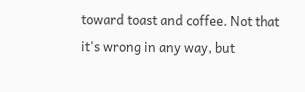toward toast and coffee. Not that it's wrong in any way, but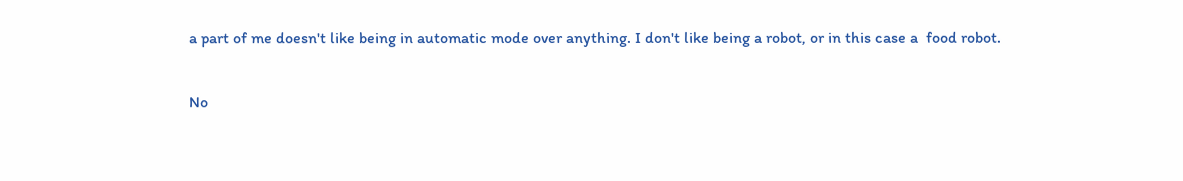a part of me doesn't like being in automatic mode over anything. I don't like being a robot, or in this case a  food robot.

No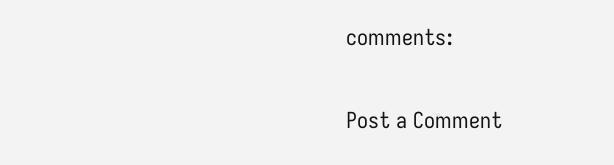comments:

Post a Comment